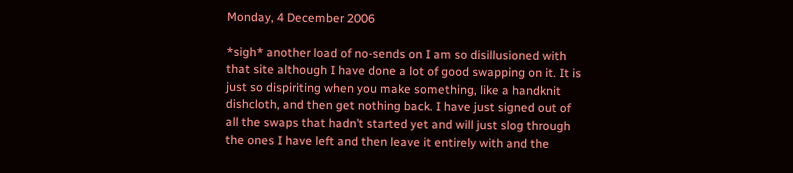Monday, 4 December 2006

*sigh* another load of no-sends on I am so disillusioned with that site although I have done a lot of good swapping on it. It is just so dispiriting when you make something, like a handknit dishcloth, and then get nothing back. I have just signed out of all the swaps that hadn’t started yet and will just slog through the ones I have left and then leave it entirely with and the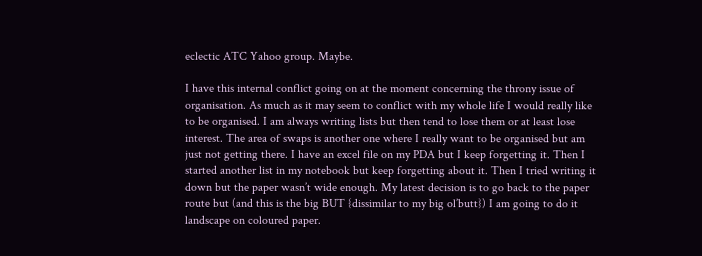eclectic ATC Yahoo group. Maybe.

I have this internal conflict going on at the moment concerning the throny issue of organisation. As much as it may seem to conflict with my whole life I would really like to be organised. I am always writing lists but then tend to lose them or at least lose interest. The area of swaps is another one where I really want to be organised but am just not getting there. I have an excel file on my PDA but I keep forgetting it. Then I started another list in my notebook but keep forgetting about it. Then I tried writing it down but the paper wasn’t wide enough. My latest decision is to go back to the paper route but (and this is the big BUT {dissimilar to my big ol’butt}) I am going to do it landscape on coloured paper.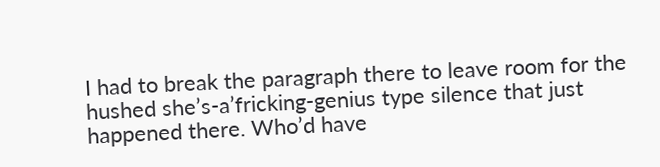I had to break the paragraph there to leave room for the hushed she’s-a’fricking-genius type silence that just happened there. Who’d have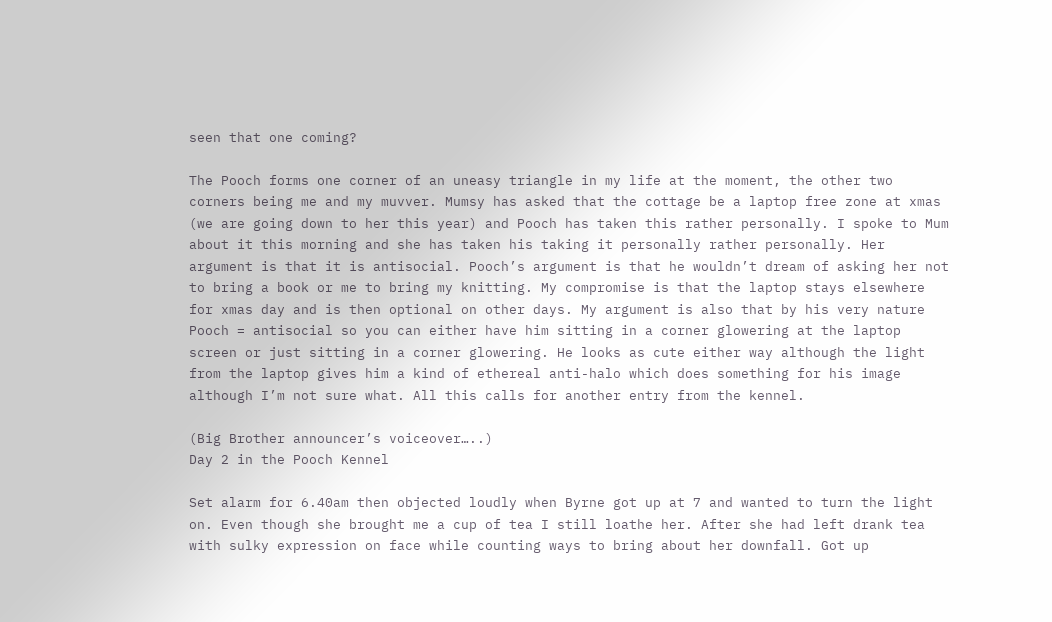seen that one coming?

The Pooch forms one corner of an uneasy triangle in my life at the moment, the other two corners being me and my muvver. Mumsy has asked that the cottage be a laptop free zone at xmas (we are going down to her this year) and Pooch has taken this rather personally. I spoke to Mum about it this morning and she has taken his taking it personally rather personally. Her argument is that it is antisocial. Pooch’s argument is that he wouldn’t dream of asking her not to bring a book or me to bring my knitting. My compromise is that the laptop stays elsewhere for xmas day and is then optional on other days. My argument is also that by his very nature Pooch = antisocial so you can either have him sitting in a corner glowering at the laptop screen or just sitting in a corner glowering. He looks as cute either way although the light from the laptop gives him a kind of ethereal anti-halo which does something for his image although I’m not sure what. All this calls for another entry from the kennel.

(Big Brother announcer’s voiceover…..)
Day 2 in the Pooch Kennel

Set alarm for 6.40am then objected loudly when Byrne got up at 7 and wanted to turn the light on. Even though she brought me a cup of tea I still loathe her. After she had left drank tea with sulky expression on face while counting ways to bring about her downfall. Got up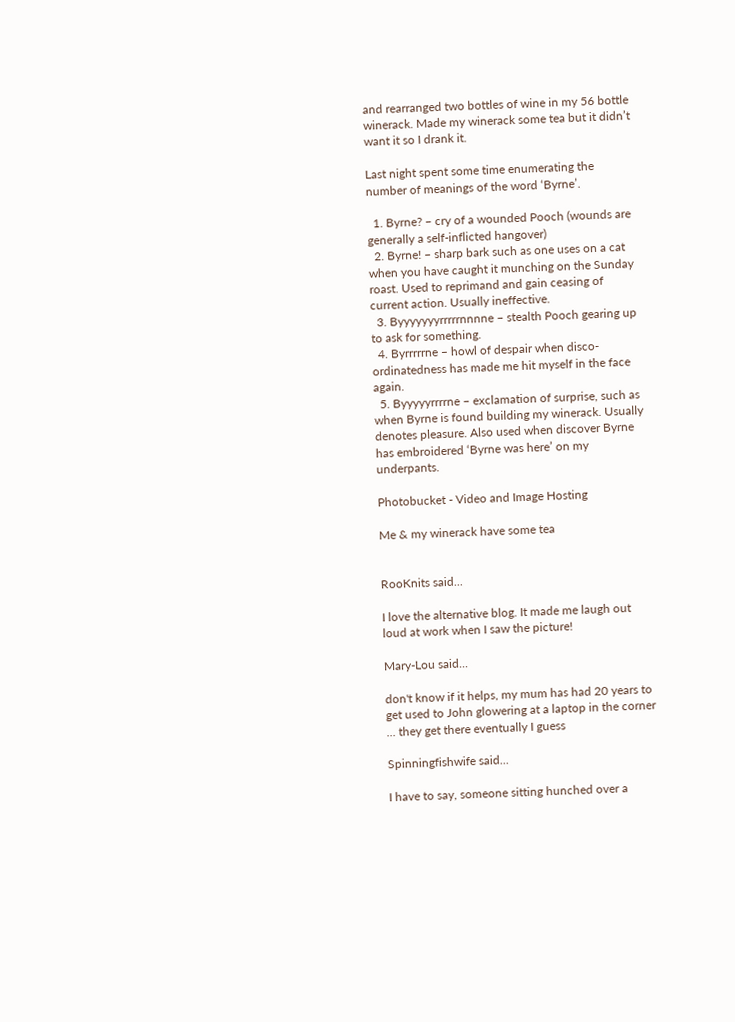and rearranged two bottles of wine in my 56 bottle winerack. Made my winerack some tea but it didn’t want it so I drank it.

Last night spent some time enumerating the number of meanings of the word ‘Byrne’.

  1. Byrne? – cry of a wounded Pooch (wounds are generally a self-inflicted hangover)
  2. Byrne! – sharp bark such as one uses on a cat when you have caught it munching on the Sunday roast. Used to reprimand and gain ceasing of current action. Usually ineffective.
  3. Byyyyyyyrrrrrnnnne – stealth Pooch gearing up to ask for something.
  4. Byrrrrrne – howl of despair when disco-ordinatedness has made me hit myself in the face again.
  5. Byyyyyrrrrne – exclamation of surprise, such as when Byrne is found building my winerack. Usually denotes pleasure. Also used when discover Byrne has embroidered ‘Byrne was here’ on my underpants.

Photobucket - Video and Image Hosting

Me & my winerack have some tea


RooKnits said...

I love the alternative blog. It made me laugh out loud at work when I saw the picture!

Mary-Lou said...

don't know if it helps, my mum has had 20 years to get used to John glowering at a laptop in the corner ... they get there eventually I guess

Spinningfishwife said...

I have to say, someone sitting hunched over a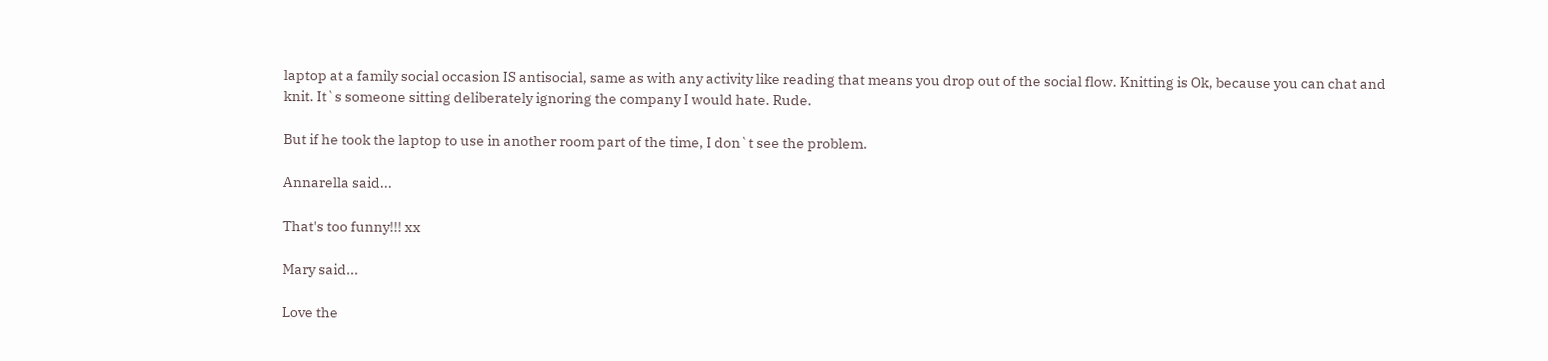laptop at a family social occasion IS antisocial, same as with any activity like reading that means you drop out of the social flow. Knitting is Ok, because you can chat and knit. It`s someone sitting deliberately ignoring the company I would hate. Rude.

But if he took the laptop to use in another room part of the time, I don`t see the problem.

Annarella said...

That's too funny!!! xx

Mary said...

Love the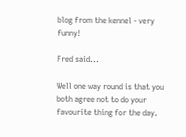blog from the kennel - very funny!

Fred said...

Well one way round is that you both agree not to do your favourite thing for the day.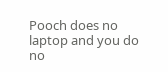Pooch does no laptop and you do no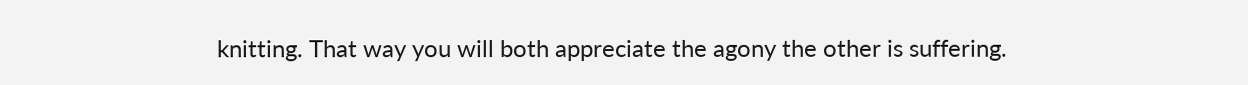knitting. That way you will both appreciate the agony the other is suffering.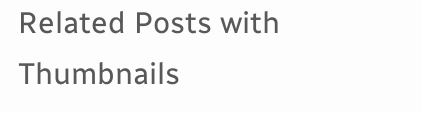Related Posts with Thumbnails